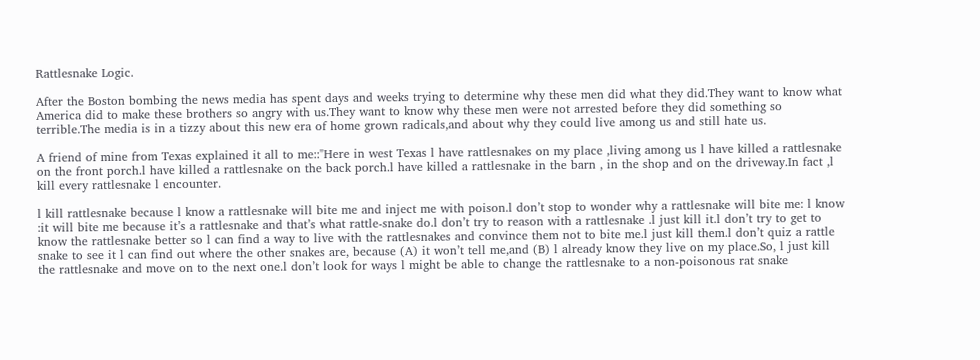Rattlesnake Logic.

After the Boston bombing the news media has spent days and weeks trying to determine why these men did what they did.They want to know what America did to make these brothers so angry with us.They want to know why these men were not arrested before they did something so terrible.The media is in a tizzy about this new era of home grown radicals,and about why they could live among us and still hate us.

A friend of mine from Texas explained it all to me::"Here in west Texas l have rattlesnakes on my place ,living among us l have killed a rattlesnake on the front porch.l have killed a rattlesnake on the back porch.l have killed a rattlesnake in the barn , in the shop and on the driveway.In fact ,l kill every rattlesnake l encounter.

l kill rattlesnake because l know a rattlesnake will bite me and inject me with poison.l don’t stop to wonder why a rattlesnake will bite me: l know :it will bite me because it’s a rattlesnake and that’s what rattle-snake do.l don’t try to reason with a rattlesnake .l just kill it.l don’t try to get to know the rattlesnake better so l can find a way to live with the rattlesnakes and convince them not to bite me.l just kill them.l don’t quiz a rattle snake to see it l can find out where the other snakes are, because (A) it won’t tell me,and (B) l already know they live on my place.So, l just kill the rattlesnake and move on to the next one.l don’t look for ways l might be able to change the rattlesnake to a non-poisonous rat snake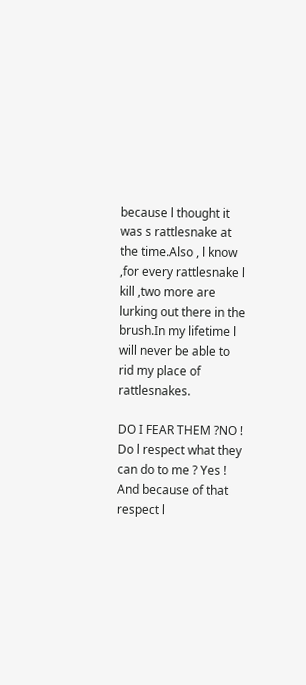because l thought it was s rattlesnake at the time.Also , l know ,for every rattlesnake l kill ,two more are lurking out there in the brush.In my lifetime l will never be able to rid my place of rattlesnakes.

DO I FEAR THEM ?NO ! Do l respect what they can do to me ? Yes ! And because of that respect l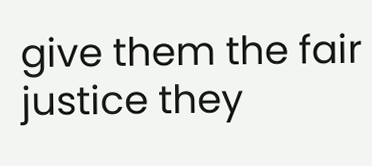give them the fair justice they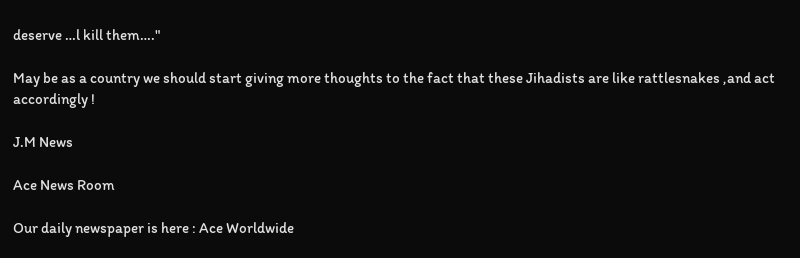deserve …l kill them…."

May be as a country we should start giving more thoughts to the fact that these Jihadists are like rattlesnakes ,and act accordingly !

J.M News

Ace News Room

Our daily newspaper is here : Ace Worldwide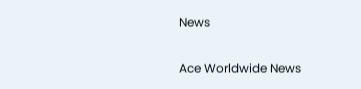News


Ace Worldwide News